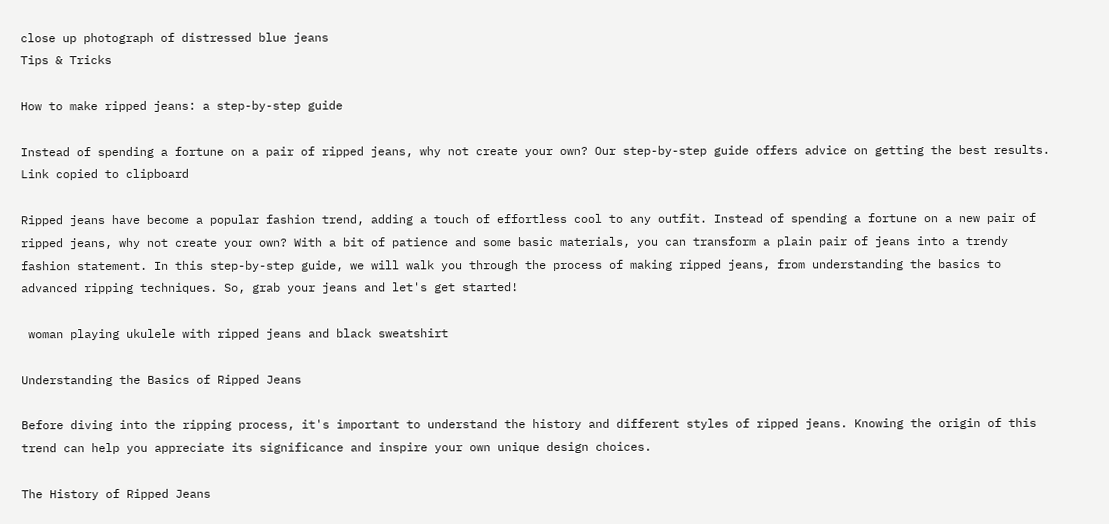close up photograph of distressed blue jeans
Tips & Tricks

How to make ripped jeans: a step-by-step guide

Instead of spending a fortune on a pair of ripped jeans, why not create your own? Our step-by-step guide offers advice on getting the best results.
Link copied to clipboard

Ripped jeans have become a popular fashion trend, adding a touch of effortless cool to any outfit. Instead of spending a fortune on a new pair of ripped jeans, why not create your own? With a bit of patience and some basic materials, you can transform a plain pair of jeans into a trendy fashion statement. In this step-by-step guide, we will walk you through the process of making ripped jeans, from understanding the basics to advanced ripping techniques. So, grab your jeans and let's get started!

 woman playing ukulele with ripped jeans and black sweatshirt

Understanding the Basics of Ripped Jeans

Before diving into the ripping process, it's important to understand the history and different styles of ripped jeans. Knowing the origin of this trend can help you appreciate its significance and inspire your own unique design choices.

The History of Ripped Jeans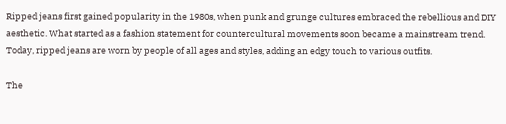Ripped jeans first gained popularity in the 1980s, when punk and grunge cultures embraced the rebellious and DIY aesthetic. What started as a fashion statement for countercultural movements soon became a mainstream trend. Today, ripped jeans are worn by people of all ages and styles, adding an edgy touch to various outfits.

The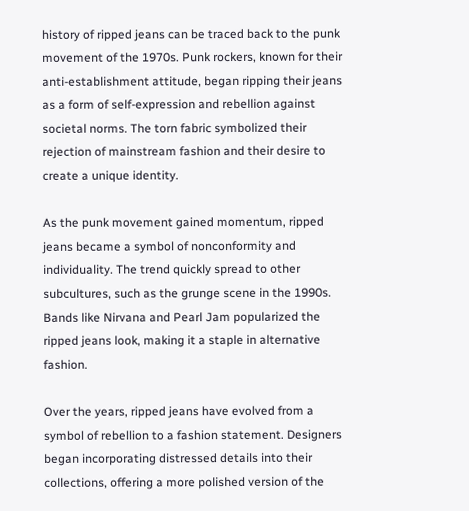history of ripped jeans can be traced back to the punk movement of the 1970s. Punk rockers, known for their anti-establishment attitude, began ripping their jeans as a form of self-expression and rebellion against societal norms. The torn fabric symbolized their rejection of mainstream fashion and their desire to create a unique identity.

As the punk movement gained momentum, ripped jeans became a symbol of nonconformity and individuality. The trend quickly spread to other subcultures, such as the grunge scene in the 1990s. Bands like Nirvana and Pearl Jam popularized the ripped jeans look, making it a staple in alternative fashion.

Over the years, ripped jeans have evolved from a symbol of rebellion to a fashion statement. Designers began incorporating distressed details into their collections, offering a more polished version of the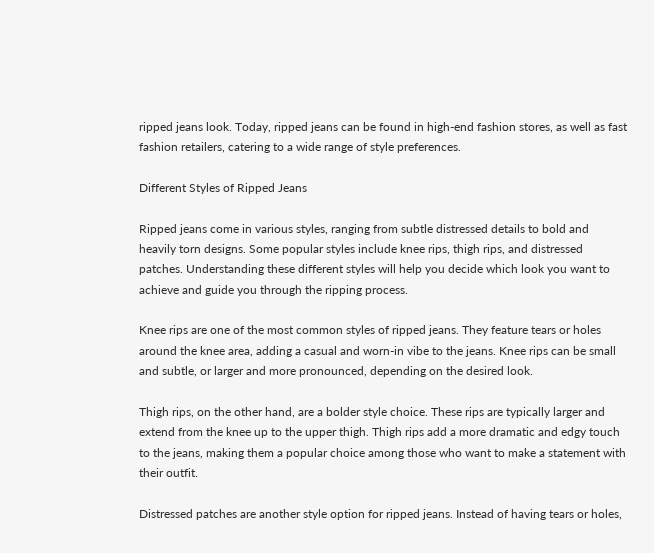ripped jeans look. Today, ripped jeans can be found in high-end fashion stores, as well as fast fashion retailers, catering to a wide range of style preferences.

Different Styles of Ripped Jeans

Ripped jeans come in various styles, ranging from subtle distressed details to bold and heavily torn designs. Some popular styles include knee rips, thigh rips, and distressed patches. Understanding these different styles will help you decide which look you want to achieve and guide you through the ripping process.

Knee rips are one of the most common styles of ripped jeans. They feature tears or holes around the knee area, adding a casual and worn-in vibe to the jeans. Knee rips can be small and subtle, or larger and more pronounced, depending on the desired look.

Thigh rips, on the other hand, are a bolder style choice. These rips are typically larger and extend from the knee up to the upper thigh. Thigh rips add a more dramatic and edgy touch to the jeans, making them a popular choice among those who want to make a statement with their outfit.

Distressed patches are another style option for ripped jeans. Instead of having tears or holes,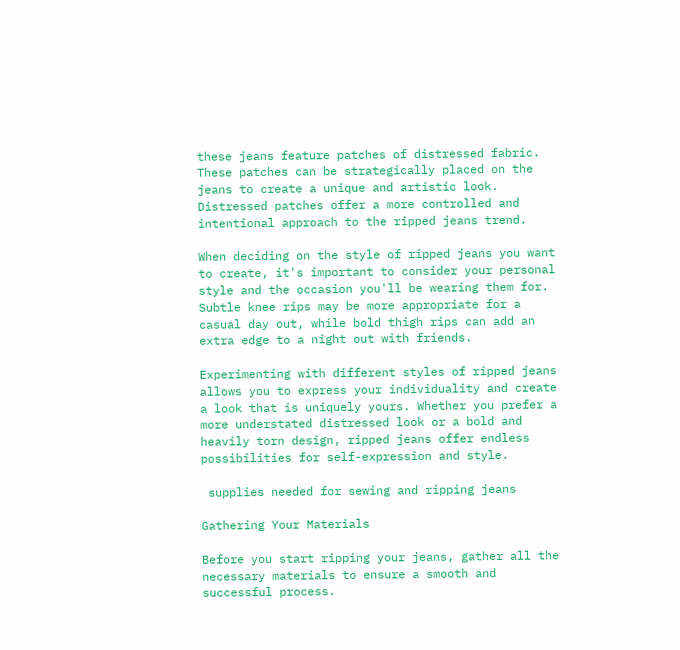these jeans feature patches of distressed fabric. These patches can be strategically placed on the jeans to create a unique and artistic look. Distressed patches offer a more controlled and intentional approach to the ripped jeans trend.

When deciding on the style of ripped jeans you want to create, it's important to consider your personal style and the occasion you'll be wearing them for. Subtle knee rips may be more appropriate for a casual day out, while bold thigh rips can add an extra edge to a night out with friends.

Experimenting with different styles of ripped jeans allows you to express your individuality and create a look that is uniquely yours. Whether you prefer a more understated distressed look or a bold and heavily torn design, ripped jeans offer endless possibilities for self-expression and style.

 supplies needed for sewing and ripping jeans

Gathering Your Materials

Before you start ripping your jeans, gather all the necessary materials to ensure a smooth and successful process.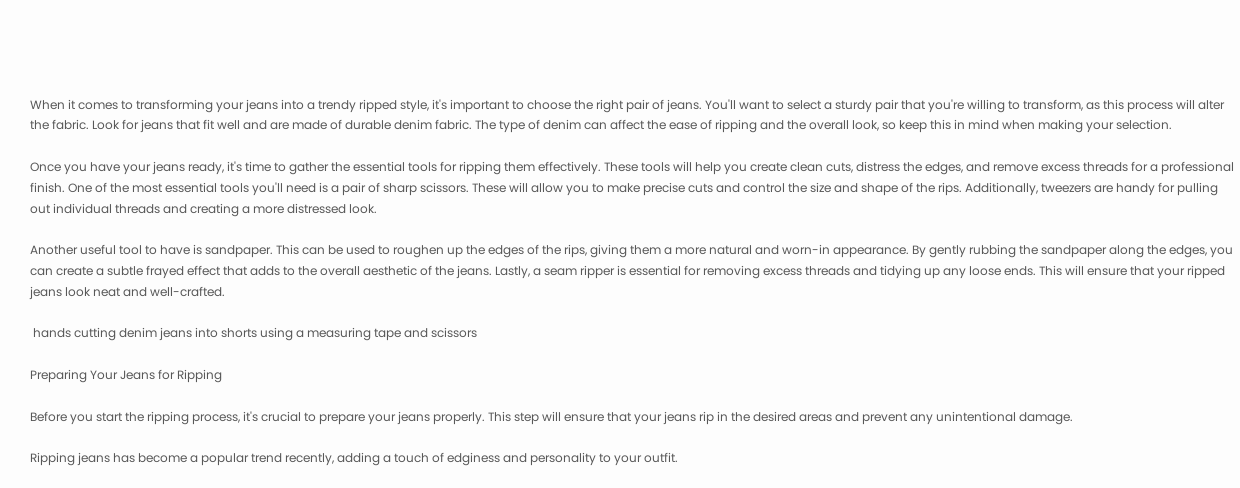When it comes to transforming your jeans into a trendy ripped style, it's important to choose the right pair of jeans. You'll want to select a sturdy pair that you're willing to transform, as this process will alter the fabric. Look for jeans that fit well and are made of durable denim fabric. The type of denim can affect the ease of ripping and the overall look, so keep this in mind when making your selection.

Once you have your jeans ready, it's time to gather the essential tools for ripping them effectively. These tools will help you create clean cuts, distress the edges, and remove excess threads for a professional finish. One of the most essential tools you'll need is a pair of sharp scissors. These will allow you to make precise cuts and control the size and shape of the rips. Additionally, tweezers are handy for pulling out individual threads and creating a more distressed look.

Another useful tool to have is sandpaper. This can be used to roughen up the edges of the rips, giving them a more natural and worn-in appearance. By gently rubbing the sandpaper along the edges, you can create a subtle frayed effect that adds to the overall aesthetic of the jeans. Lastly, a seam ripper is essential for removing excess threads and tidying up any loose ends. This will ensure that your ripped jeans look neat and well-crafted.

 hands cutting denim jeans into shorts using a measuring tape and scissors

Preparing Your Jeans for Ripping

Before you start the ripping process, it's crucial to prepare your jeans properly. This step will ensure that your jeans rip in the desired areas and prevent any unintentional damage.

Ripping jeans has become a popular trend recently, adding a touch of edginess and personality to your outfit.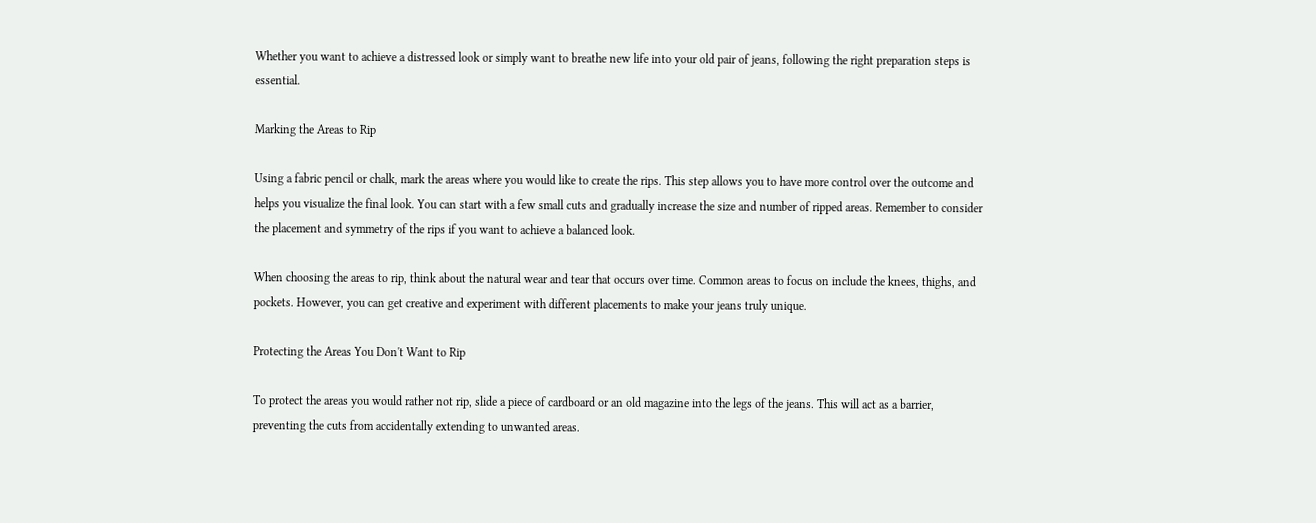Whether you want to achieve a distressed look or simply want to breathe new life into your old pair of jeans, following the right preparation steps is essential.

Marking the Areas to Rip

Using a fabric pencil or chalk, mark the areas where you would like to create the rips. This step allows you to have more control over the outcome and helps you visualize the final look. You can start with a few small cuts and gradually increase the size and number of ripped areas. Remember to consider the placement and symmetry of the rips if you want to achieve a balanced look.

When choosing the areas to rip, think about the natural wear and tear that occurs over time. Common areas to focus on include the knees, thighs, and pockets. However, you can get creative and experiment with different placements to make your jeans truly unique.

Protecting the Areas You Don't Want to Rip

To protect the areas you would rather not rip, slide a piece of cardboard or an old magazine into the legs of the jeans. This will act as a barrier, preventing the cuts from accidentally extending to unwanted areas.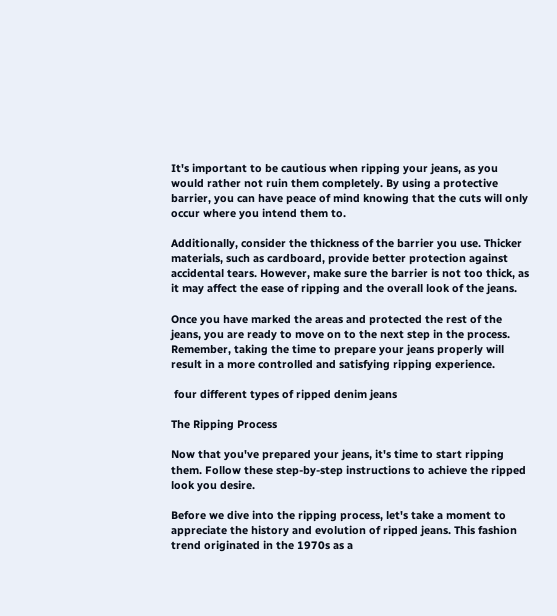It's important to be cautious when ripping your jeans, as you would rather not ruin them completely. By using a protective barrier, you can have peace of mind knowing that the cuts will only occur where you intend them to.

Additionally, consider the thickness of the barrier you use. Thicker materials, such as cardboard, provide better protection against accidental tears. However, make sure the barrier is not too thick, as it may affect the ease of ripping and the overall look of the jeans.

Once you have marked the areas and protected the rest of the jeans, you are ready to move on to the next step in the process. Remember, taking the time to prepare your jeans properly will result in a more controlled and satisfying ripping experience.

 four different types of ripped denim jeans

The Ripping Process

Now that you've prepared your jeans, it's time to start ripping them. Follow these step-by-step instructions to achieve the ripped look you desire.

Before we dive into the ripping process, let's take a moment to appreciate the history and evolution of ripped jeans. This fashion trend originated in the 1970s as a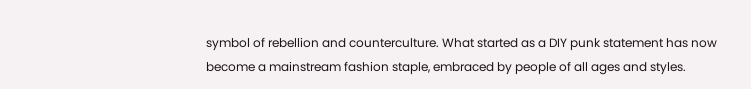symbol of rebellion and counterculture. What started as a DIY punk statement has now become a mainstream fashion staple, embraced by people of all ages and styles.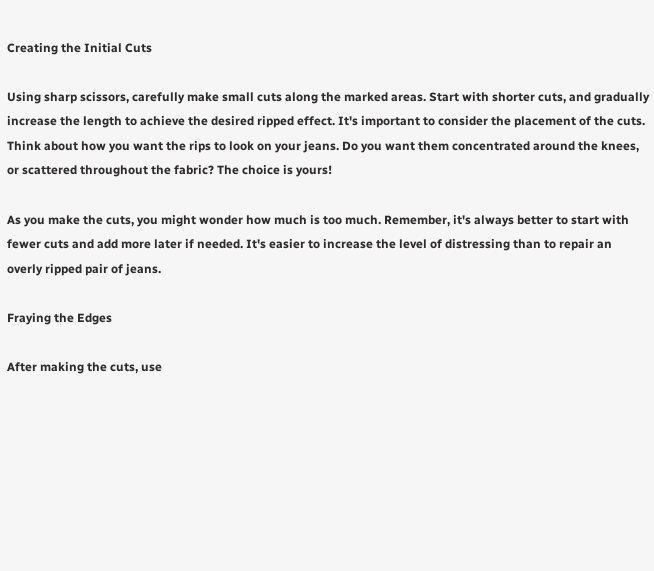Creating the Initial Cuts

Using sharp scissors, carefully make small cuts along the marked areas. Start with shorter cuts, and gradually increase the length to achieve the desired ripped effect. It's important to consider the placement of the cuts. Think about how you want the rips to look on your jeans. Do you want them concentrated around the knees, or scattered throughout the fabric? The choice is yours!

As you make the cuts, you might wonder how much is too much. Remember, it's always better to start with fewer cuts and add more later if needed. It's easier to increase the level of distressing than to repair an overly ripped pair of jeans.

Fraying the Edges

After making the cuts, use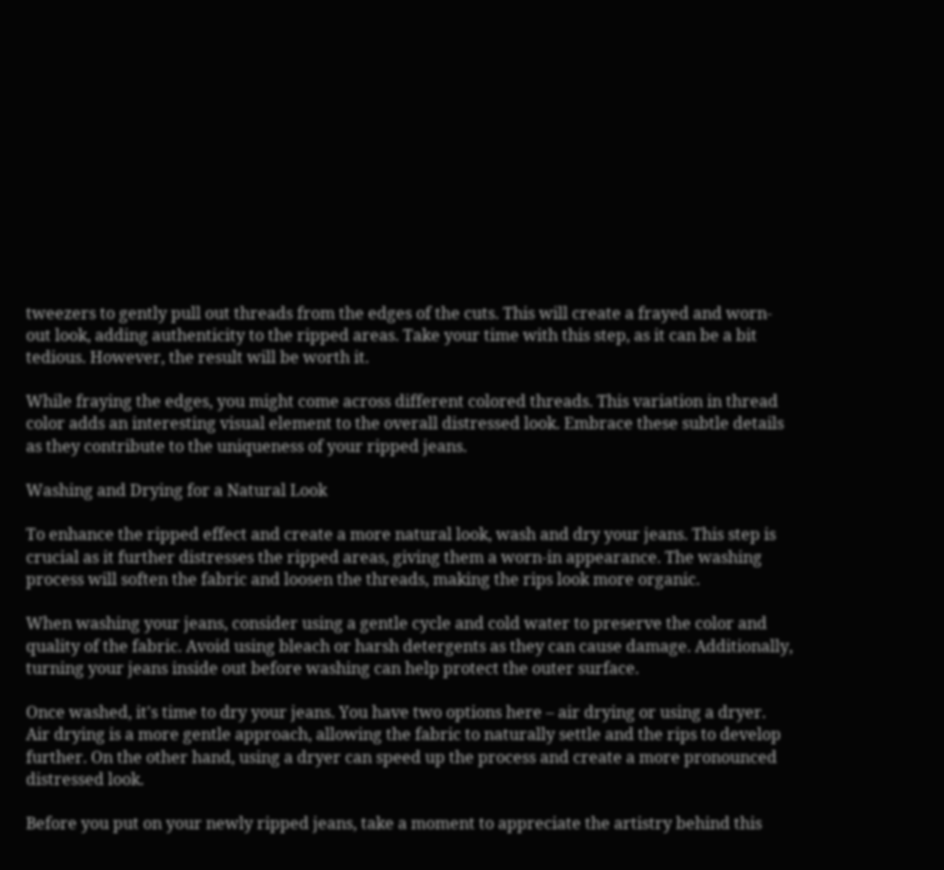tweezers to gently pull out threads from the edges of the cuts. This will create a frayed and worn-out look, adding authenticity to the ripped areas. Take your time with this step, as it can be a bit tedious. However, the result will be worth it.

While fraying the edges, you might come across different colored threads. This variation in thread color adds an interesting visual element to the overall distressed look. Embrace these subtle details as they contribute to the uniqueness of your ripped jeans.

Washing and Drying for a Natural Look

To enhance the ripped effect and create a more natural look, wash and dry your jeans. This step is crucial as it further distresses the ripped areas, giving them a worn-in appearance. The washing process will soften the fabric and loosen the threads, making the rips look more organic.

When washing your jeans, consider using a gentle cycle and cold water to preserve the color and quality of the fabric. Avoid using bleach or harsh detergents as they can cause damage. Additionally, turning your jeans inside out before washing can help protect the outer surface.

Once washed, it's time to dry your jeans. You have two options here – air drying or using a dryer. Air drying is a more gentle approach, allowing the fabric to naturally settle and the rips to develop further. On the other hand, using a dryer can speed up the process and create a more pronounced distressed look.

Before you put on your newly ripped jeans, take a moment to appreciate the artistry behind this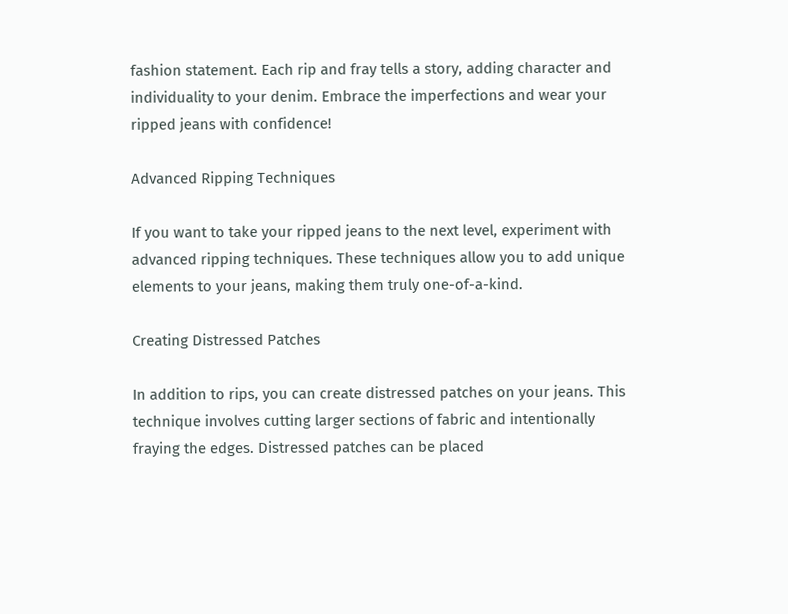fashion statement. Each rip and fray tells a story, adding character and individuality to your denim. Embrace the imperfections and wear your ripped jeans with confidence!

Advanced Ripping Techniques

If you want to take your ripped jeans to the next level, experiment with advanced ripping techniques. These techniques allow you to add unique elements to your jeans, making them truly one-of-a-kind.

Creating Distressed Patches

In addition to rips, you can create distressed patches on your jeans. This technique involves cutting larger sections of fabric and intentionally fraying the edges. Distressed patches can be placed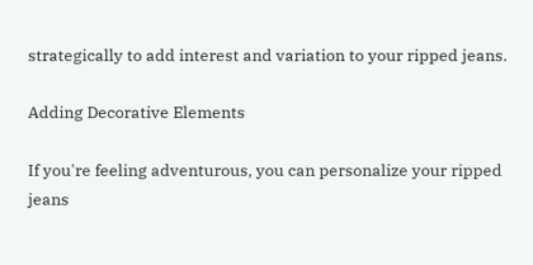strategically to add interest and variation to your ripped jeans.

Adding Decorative Elements

If you're feeling adventurous, you can personalize your ripped jeans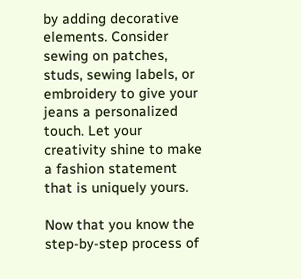by adding decorative elements. Consider sewing on patches, studs, sewing labels, or embroidery to give your jeans a personalized touch. Let your creativity shine to make a fashion statement that is uniquely yours.

Now that you know the step-by-step process of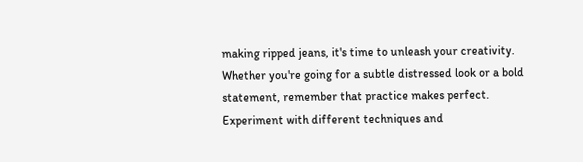making ripped jeans, it's time to unleash your creativity. Whether you're going for a subtle distressed look or a bold statement, remember that practice makes perfect. Experiment with different techniques and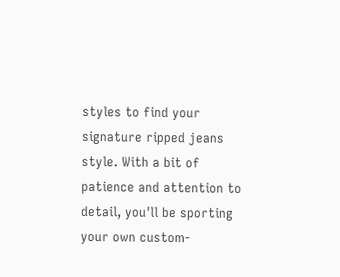styles to find your signature ripped jeans style. With a bit of patience and attention to detail, you'll be sporting your own custom-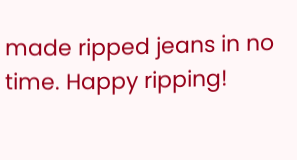made ripped jeans in no time. Happy ripping!